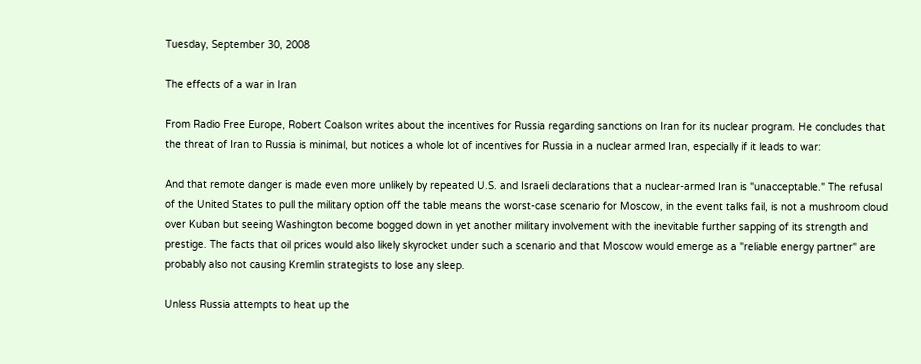Tuesday, September 30, 2008

The effects of a war in Iran

From Radio Free Europe, Robert Coalson writes about the incentives for Russia regarding sanctions on Iran for its nuclear program. He concludes that the threat of Iran to Russia is minimal, but notices a whole lot of incentives for Russia in a nuclear armed Iran, especially if it leads to war:

And that remote danger is made even more unlikely by repeated U.S. and Israeli declarations that a nuclear-armed Iran is "unacceptable." The refusal of the United States to pull the military option off the table means the worst-case scenario for Moscow, in the event talks fail, is not a mushroom cloud over Kuban but seeing Washington become bogged down in yet another military involvement with the inevitable further sapping of its strength and prestige. The facts that oil prices would also likely skyrocket under such a scenario and that Moscow would emerge as a "reliable energy partner" are probably also not causing Kremlin strategists to lose any sleep.

Unless Russia attempts to heat up the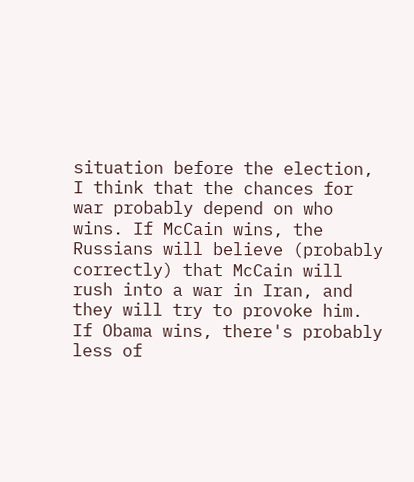situation before the election, I think that the chances for war probably depend on who wins. If McCain wins, the Russians will believe (probably correctly) that McCain will rush into a war in Iran, and they will try to provoke him. If Obama wins, there's probably less of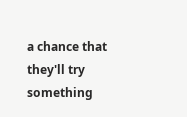a chance that they'll try something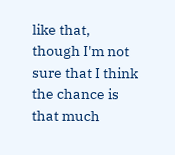like that, though I'm not sure that I think the chance is that much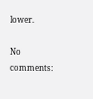lower.

No comments: